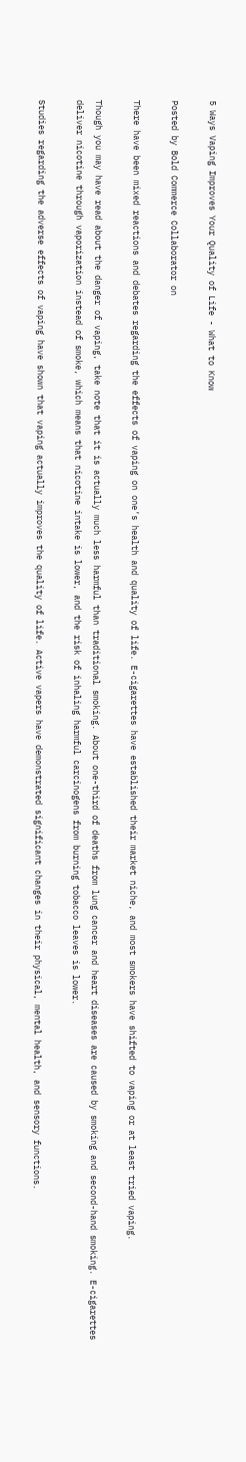5 Ways Vaping Improves Your Quality of Life - What to Know

Posted by Bold Commerce Collaborator on

There have been mixed reactions and debates regarding the effects of vaping on one’s health and quality of life. E-cigarettes have established their market niche, and most smokers have shifted to vaping or at least tried vaping.

Though you may have read about the danger of vaping, take note that it is actually much less harmful than traditional smoking. About one-third of deaths from lung cancer and heart diseases are caused by smoking and second-hand smoking. E-cigarettes deliver nicotine through vaporization instead of smoke, which means that nicotine intake is lower, and the risk of inhaling harmful carcinogens from burning tobacco leaves is lower.

Studies regarding the adverse effects of vaping have shown that vaping actually improves the quality of life. Active vapers have demonstrated significant changes in their physical, mental health, and sensory functions.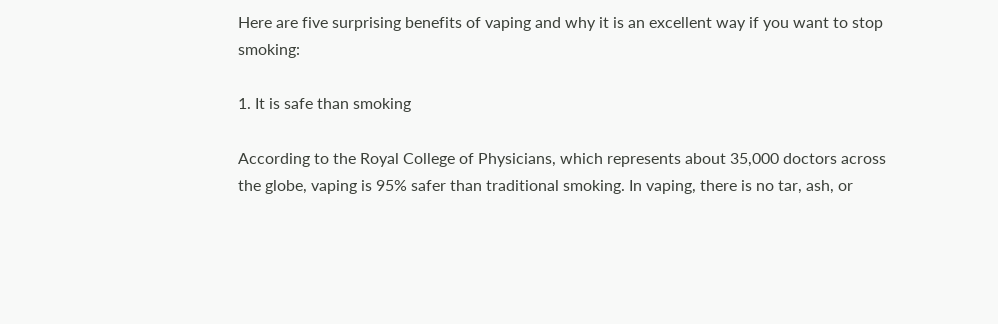Here are five surprising benefits of vaping and why it is an excellent way if you want to stop smoking:

1. It is safe than smoking

According to the Royal College of Physicians, which represents about 35,000 doctors across the globe, vaping is 95% safer than traditional smoking. In vaping, there is no tar, ash, or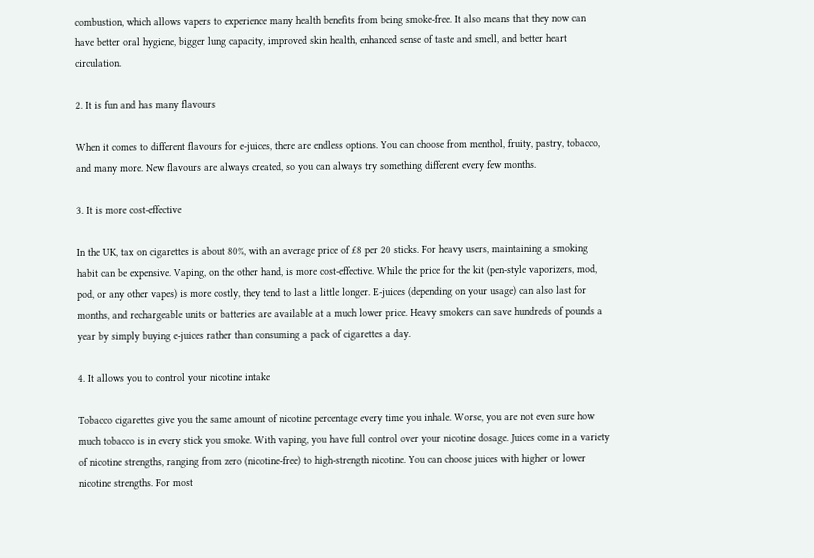combustion, which allows vapers to experience many health benefits from being smoke-free. It also means that they now can have better oral hygiene, bigger lung capacity, improved skin health, enhanced sense of taste and smell, and better heart circulation.

2. It is fun and has many flavours

When it comes to different flavours for e-juices, there are endless options. You can choose from menthol, fruity, pastry, tobacco, and many more. New flavours are always created, so you can always try something different every few months.

3. It is more cost-effective

In the UK, tax on cigarettes is about 80%, with an average price of £8 per 20 sticks. For heavy users, maintaining a smoking habit can be expensive. Vaping, on the other hand, is more cost-effective. While the price for the kit (pen-style vaporizers, mod, pod, or any other vapes) is more costly, they tend to last a little longer. E-juices (depending on your usage) can also last for months, and rechargeable units or batteries are available at a much lower price. Heavy smokers can save hundreds of pounds a year by simply buying e-juices rather than consuming a pack of cigarettes a day.

4. It allows you to control your nicotine intake

Tobacco cigarettes give you the same amount of nicotine percentage every time you inhale. Worse, you are not even sure how much tobacco is in every stick you smoke. With vaping, you have full control over your nicotine dosage. Juices come in a variety of nicotine strengths, ranging from zero (nicotine-free) to high-strength nicotine. You can choose juices with higher or lower nicotine strengths. For most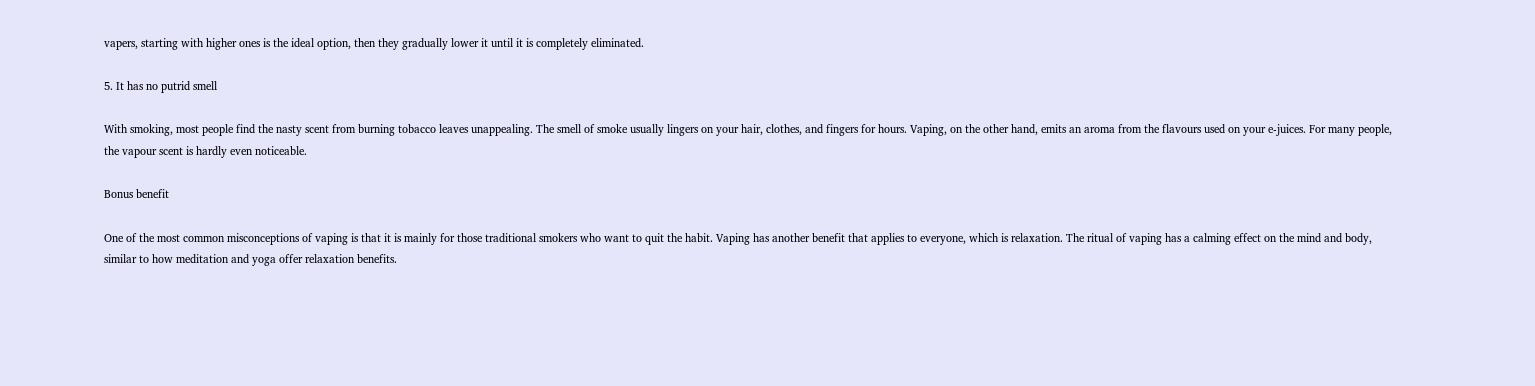vapers, starting with higher ones is the ideal option, then they gradually lower it until it is completely eliminated.

5. It has no putrid smell

With smoking, most people find the nasty scent from burning tobacco leaves unappealing. The smell of smoke usually lingers on your hair, clothes, and fingers for hours. Vaping, on the other hand, emits an aroma from the flavours used on your e-juices. For many people, the vapour scent is hardly even noticeable.

Bonus benefit

One of the most common misconceptions of vaping is that it is mainly for those traditional smokers who want to quit the habit. Vaping has another benefit that applies to everyone, which is relaxation. The ritual of vaping has a calming effect on the mind and body, similar to how meditation and yoga offer relaxation benefits.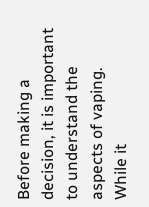Before making a decision, it is important to understand the aspects of vaping. While it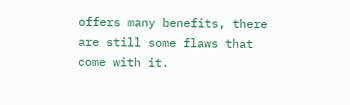offers many benefits, there are still some flaws that come with it.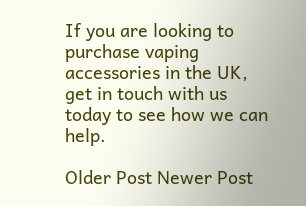If you are looking to purchase vaping accessories in the UK, get in touch with us today to see how we can help.

Older Post Newer Post